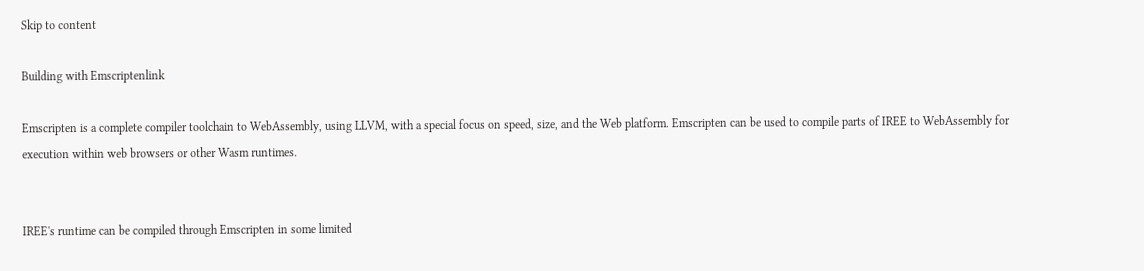Skip to content

Building with Emscriptenlink

Emscripten is a complete compiler toolchain to WebAssembly, using LLVM, with a special focus on speed, size, and the Web platform. Emscripten can be used to compile parts of IREE to WebAssembly for execution within web browsers or other Wasm runtimes.


IREE's runtime can be compiled through Emscripten in some limited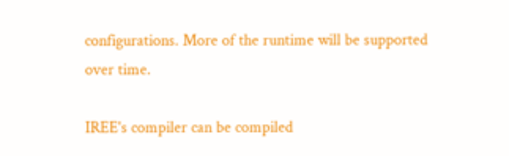configurations. More of the runtime will be supported over time.

IREE's compiler can be compiled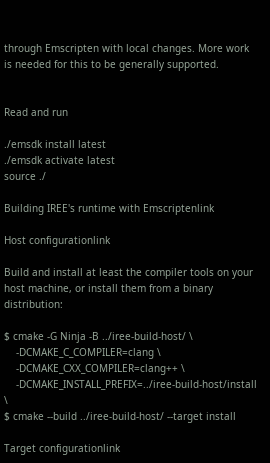through Emscripten with local changes. More work is needed for this to be generally supported.


Read and run

./emsdk install latest
./emsdk activate latest
source ./

Building IREE's runtime with Emscriptenlink

Host configurationlink

Build and install at least the compiler tools on your host machine, or install them from a binary distribution:

$ cmake -G Ninja -B ../iree-build-host/ \
    -DCMAKE_C_COMPILER=clang \
    -DCMAKE_CXX_COMPILER=clang++ \
    -DCMAKE_INSTALL_PREFIX=../iree-build-host/install \
$ cmake --build ../iree-build-host/ --target install

Target configurationlink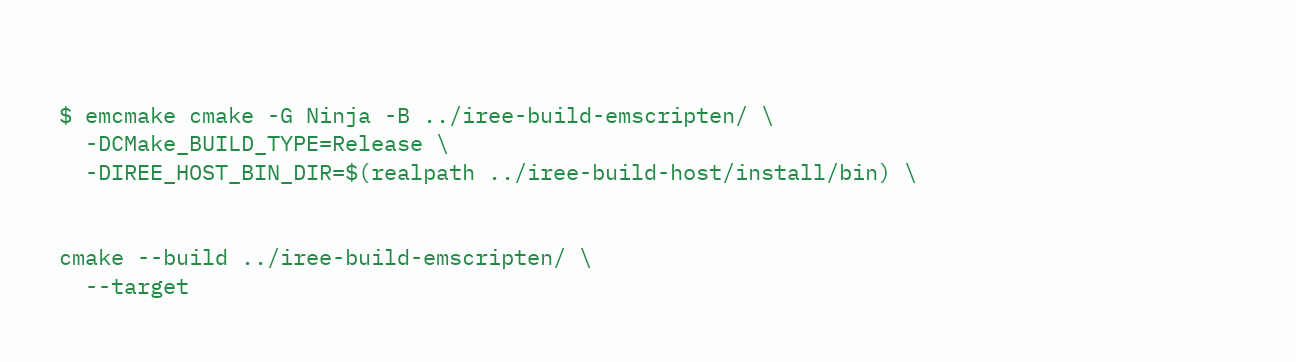$ emcmake cmake -G Ninja -B ../iree-build-emscripten/ \
  -DCMake_BUILD_TYPE=Release \
  -DIREE_HOST_BIN_DIR=$(realpath ../iree-build-host/install/bin) \


cmake --build ../iree-build-emscripten/ \
  --target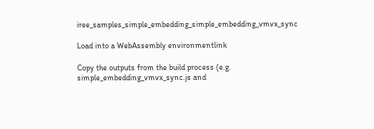iree_samples_simple_embedding_simple_embedding_vmvx_sync

Load into a WebAssembly environmentlink

Copy the outputs from the build process (e.g. simple_embedding_vmvx_sync.js and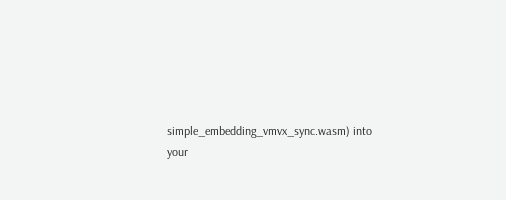simple_embedding_vmvx_sync.wasm) into your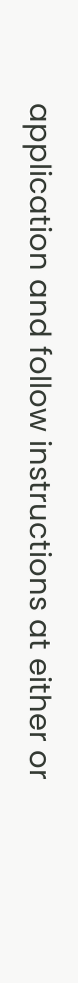application and follow instructions at either or